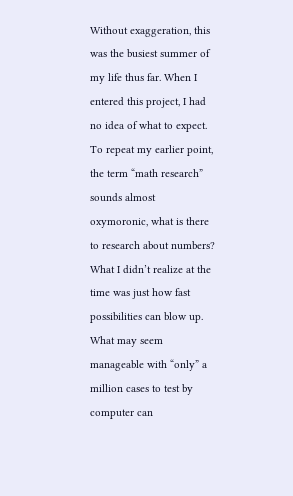Without exaggeration, this was the busiest summer of my life thus far. When I entered this project, I had no idea of what to expect. To repeat my earlier point, the term “math research” sounds almost oxymoronic, what is there to research about numbers? What I didn’t realize at the time was just how fast possibilities can blow up. What may seem manageable with “only” a million cases to test by computer can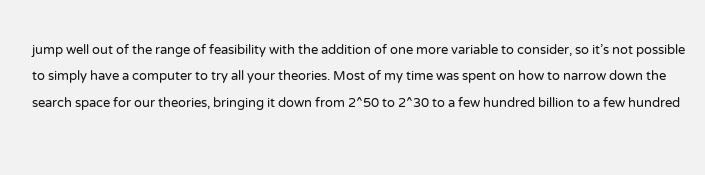jump well out of the range of feasibility with the addition of one more variable to consider, so it’s not possible to simply have a computer to try all your theories. Most of my time was spent on how to narrow down the search space for our theories, bringing it down from 2^50 to 2^30 to a few hundred billion to a few hundred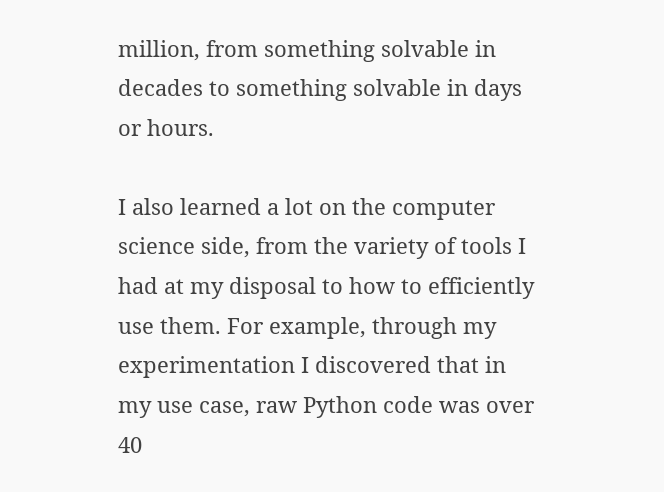million, from something solvable in decades to something solvable in days or hours.

I also learned a lot on the computer science side, from the variety of tools I had at my disposal to how to efficiently use them. For example, through my experimentation I discovered that in my use case, raw Python code was over 40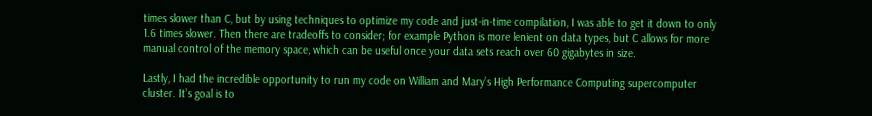times slower than C, but by using techniques to optimize my code and just-in-time compilation, I was able to get it down to only 1.6 times slower. Then there are tradeoffs to consider; for example Python is more lenient on data types, but C allows for more manual control of the memory space, which can be useful once your data sets reach over 60 gigabytes in size.

Lastly, I had the incredible opportunity to run my code on William and Mary’s High Performance Computing supercomputer cluster. It’s goal is to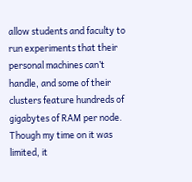allow students and faculty to run experiments that their personal machines can’t handle, and some of their clusters feature hundreds of gigabytes of RAM per node. Though my time on it was limited, it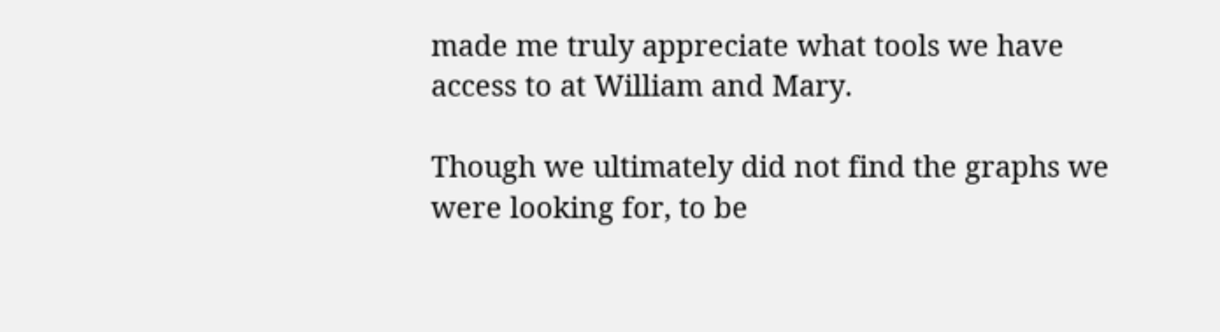made me truly appreciate what tools we have access to at William and Mary.

Though we ultimately did not find the graphs we were looking for, to be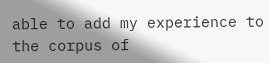able to add my experience to the corpus of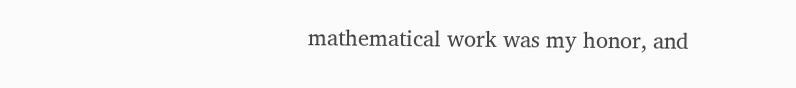mathematical work was my honor, and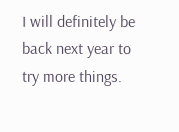I will definitely be back next year to try more things.